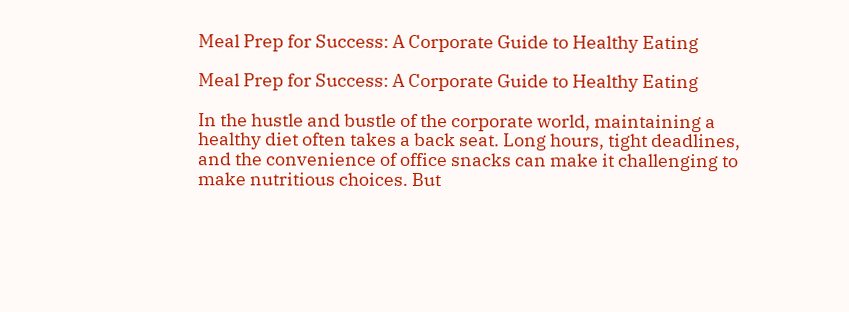Meal Prep for Success: A Corporate Guide to Healthy Eating

Meal Prep for Success: A Corporate Guide to Healthy Eating

In the hustle and bustle of the corporate world, maintaining a healthy diet often takes a back seat. Long hours, tight deadlines, and the convenience of office snacks can make it challenging to make nutritious choices. But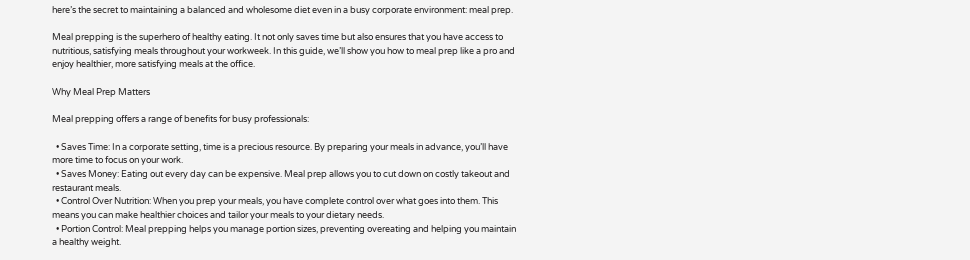here’s the secret to maintaining a balanced and wholesome diet even in a busy corporate environment: meal prep.

Meal prepping is the superhero of healthy eating. It not only saves time but also ensures that you have access to nutritious, satisfying meals throughout your workweek. In this guide, we’ll show you how to meal prep like a pro and enjoy healthier, more satisfying meals at the office.

Why Meal Prep Matters

Meal prepping offers a range of benefits for busy professionals:

  • Saves Time: In a corporate setting, time is a precious resource. By preparing your meals in advance, you’ll have more time to focus on your work.
  • Saves Money: Eating out every day can be expensive. Meal prep allows you to cut down on costly takeout and restaurant meals.
  • Control Over Nutrition: When you prep your meals, you have complete control over what goes into them. This means you can make healthier choices and tailor your meals to your dietary needs.
  • Portion Control: Meal prepping helps you manage portion sizes, preventing overeating and helping you maintain a healthy weight.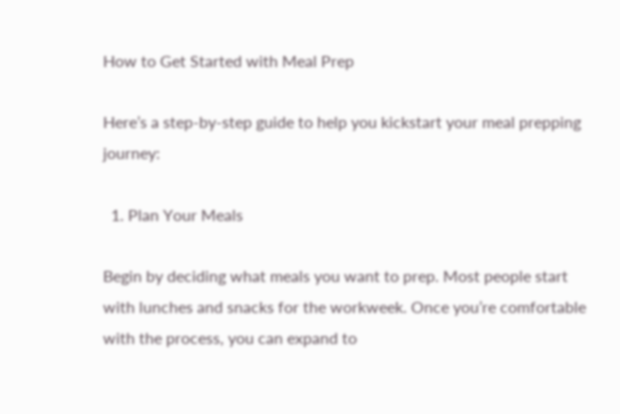How to Get Started with Meal Prep

Here’s a step-by-step guide to help you kickstart your meal prepping journey:

  1. Plan Your Meals

Begin by deciding what meals you want to prep. Most people start with lunches and snacks for the workweek. Once you’re comfortable with the process, you can expand to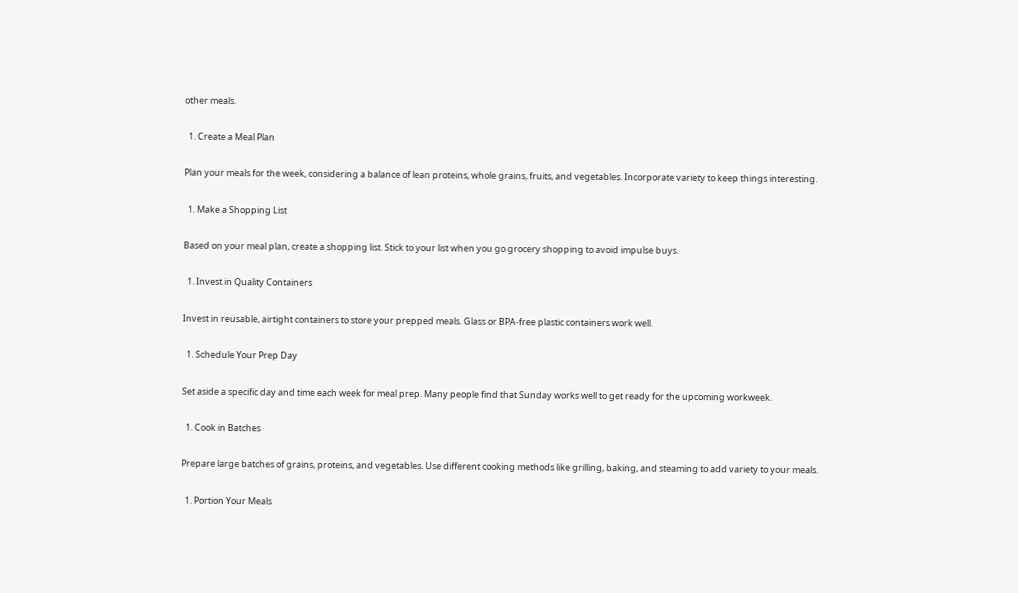other meals.

  1. Create a Meal Plan

Plan your meals for the week, considering a balance of lean proteins, whole grains, fruits, and vegetables. Incorporate variety to keep things interesting.

  1. Make a Shopping List

Based on your meal plan, create a shopping list. Stick to your list when you go grocery shopping to avoid impulse buys.

  1. Invest in Quality Containers

Invest in reusable, airtight containers to store your prepped meals. Glass or BPA-free plastic containers work well.

  1. Schedule Your Prep Day

Set aside a specific day and time each week for meal prep. Many people find that Sunday works well to get ready for the upcoming workweek.

  1. Cook in Batches

Prepare large batches of grains, proteins, and vegetables. Use different cooking methods like grilling, baking, and steaming to add variety to your meals.

  1. Portion Your Meals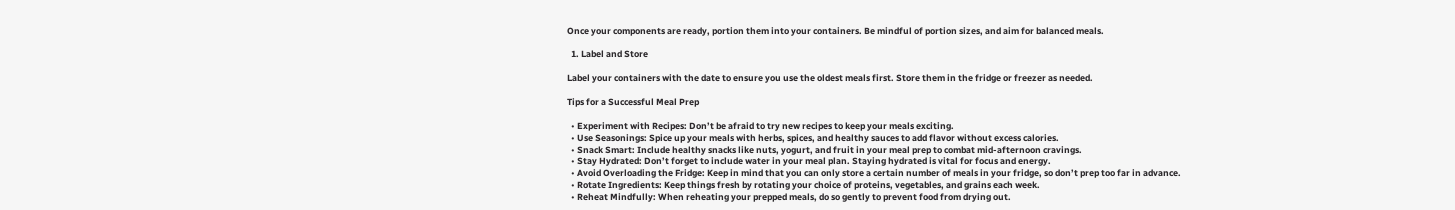Once your components are ready, portion them into your containers. Be mindful of portion sizes, and aim for balanced meals.

  1. Label and Store

Label your containers with the date to ensure you use the oldest meals first. Store them in the fridge or freezer as needed.

Tips for a Successful Meal Prep

  • Experiment with Recipes: Don’t be afraid to try new recipes to keep your meals exciting.
  • Use Seasonings: Spice up your meals with herbs, spices, and healthy sauces to add flavor without excess calories.
  • Snack Smart: Include healthy snacks like nuts, yogurt, and fruit in your meal prep to combat mid-afternoon cravings.
  • Stay Hydrated: Don’t forget to include water in your meal plan. Staying hydrated is vital for focus and energy.
  • Avoid Overloading the Fridge: Keep in mind that you can only store a certain number of meals in your fridge, so don’t prep too far in advance.
  • Rotate Ingredients: Keep things fresh by rotating your choice of proteins, vegetables, and grains each week.
  • Reheat Mindfully: When reheating your prepped meals, do so gently to prevent food from drying out.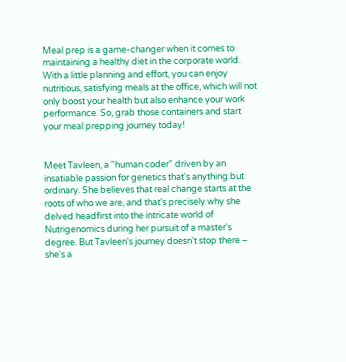Meal prep is a game-changer when it comes to maintaining a healthy diet in the corporate world. With a little planning and effort, you can enjoy nutritious, satisfying meals at the office, which will not only boost your health but also enhance your work performance. So, grab those containers and start your meal prepping journey today!


Meet Tavleen, a "human coder" driven by an insatiable passion for genetics that's anything but ordinary. She believes that real change starts at the roots of who we are, and that's precisely why she delved headfirst into the intricate world of Nutrigenomics during her pursuit of a master's degree. But Tavleen's journey doesn't stop there – she's a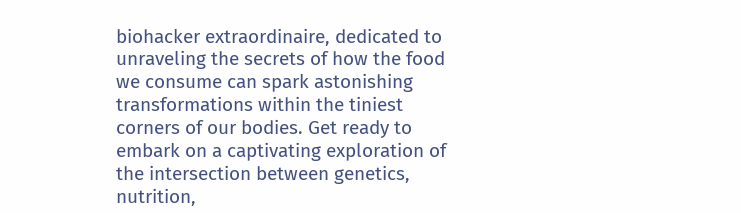biohacker extraordinaire, dedicated to unraveling the secrets of how the food we consume can spark astonishing transformations within the tiniest corners of our bodies. Get ready to embark on a captivating exploration of the intersection between genetics, nutrition,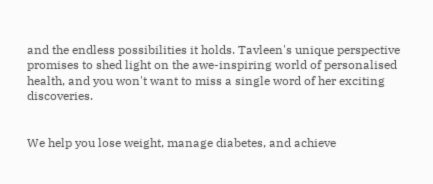and the endless possibilities it holds. Tavleen's unique perspective promises to shed light on the awe-inspiring world of personalised health, and you won't want to miss a single word of her exciting discoveries.


We help you lose weight, manage diabetes, and achieve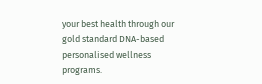your best health through our gold standard DNA-based personalised wellness programs.